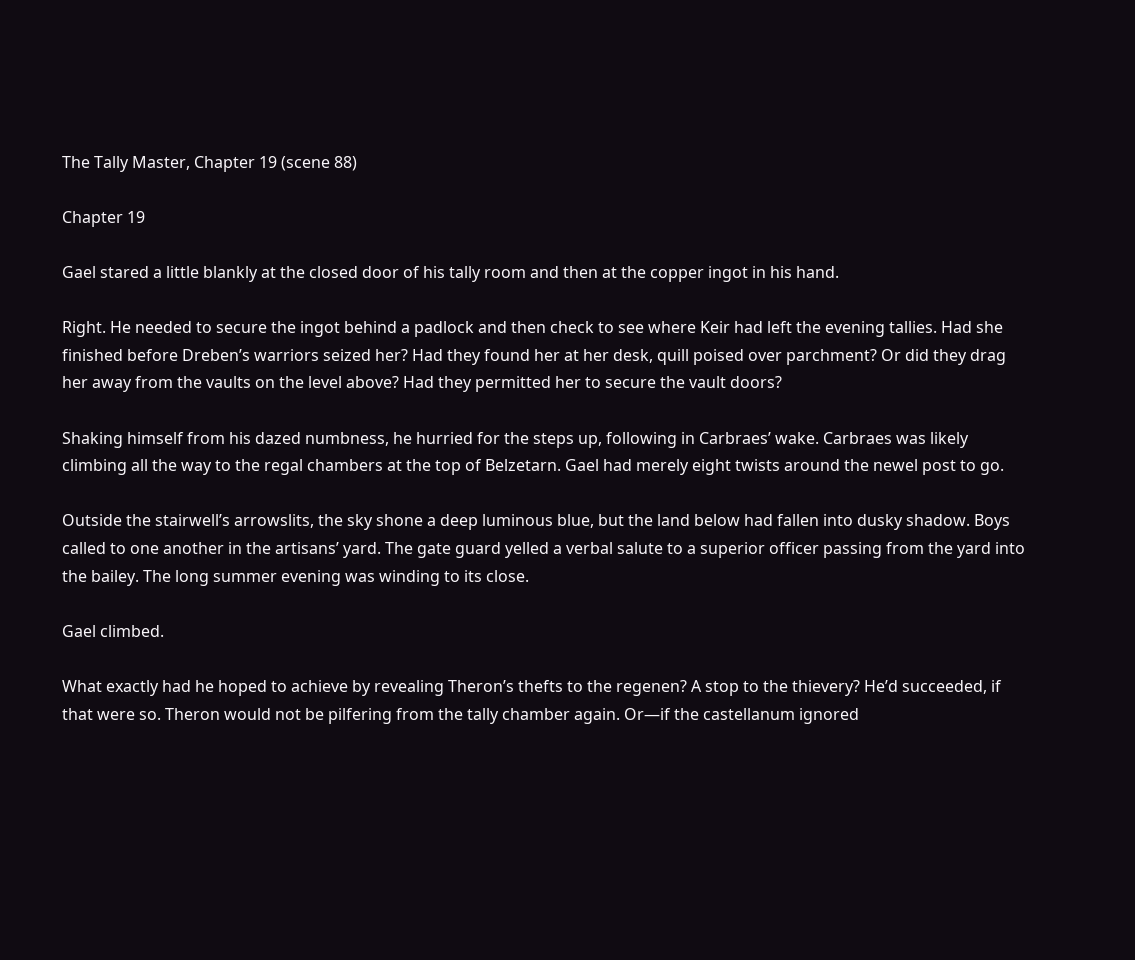The Tally Master, Chapter 19 (scene 88)

Chapter 19

Gael stared a little blankly at the closed door of his tally room and then at the copper ingot in his hand.

Right. He needed to secure the ingot behind a padlock and then check to see where Keir had left the evening tallies. Had she finished before Dreben’s warriors seized her? Had they found her at her desk, quill poised over parchment? Or did they drag her away from the vaults on the level above? Had they permitted her to secure the vault doors?

Shaking himself from his dazed numbness, he hurried for the steps up, following in Carbraes’ wake. Carbraes was likely climbing all the way to the regal chambers at the top of Belzetarn. Gael had merely eight twists around the newel post to go.

Outside the stairwell’s arrowslits, the sky shone a deep luminous blue, but the land below had fallen into dusky shadow. Boys called to one another in the artisans’ yard. The gate guard yelled a verbal salute to a superior officer passing from the yard into the bailey. The long summer evening was winding to its close.

Gael climbed.

What exactly had he hoped to achieve by revealing Theron’s thefts to the regenen? A stop to the thievery? He’d succeeded, if that were so. Theron would not be pilfering from the tally chamber again. Or—if the castellanum ignored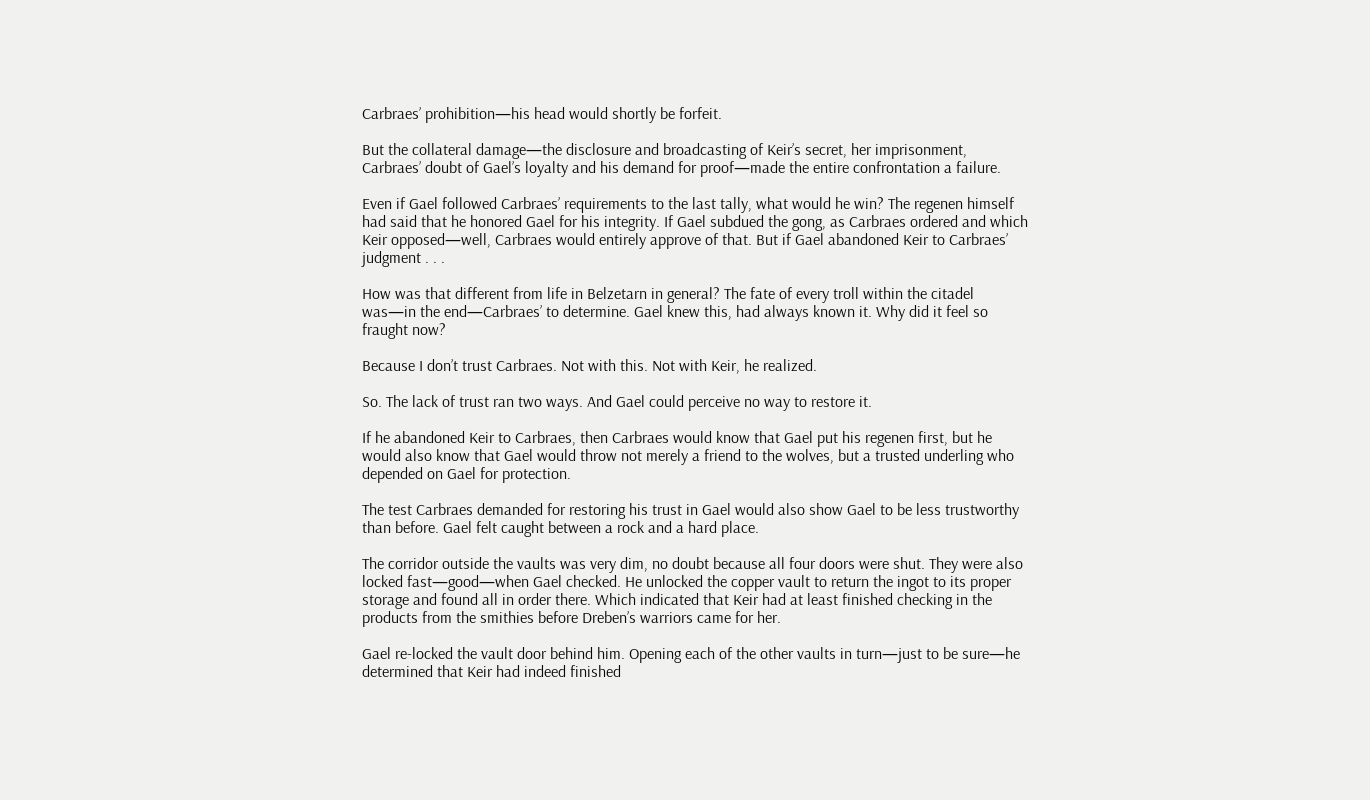Carbraes’ prohibition—his head would shortly be forfeit.

But the collateral damage—the disclosure and broadcasting of Keir’s secret, her imprisonment, Carbraes’ doubt of Gael’s loyalty and his demand for proof—made the entire confrontation a failure.

Even if Gael followed Carbraes’ requirements to the last tally, what would he win? The regenen himself had said that he honored Gael for his integrity. If Gael subdued the gong, as Carbraes ordered and which Keir opposed—well, Carbraes would entirely approve of that. But if Gael abandoned Keir to Carbraes’ judgment . . .

How was that different from life in Belzetarn in general? The fate of every troll within the citadel was—in the end—Carbraes’ to determine. Gael knew this, had always known it. Why did it feel so fraught now?

Because I don’t trust Carbraes. Not with this. Not with Keir, he realized.

So. The lack of trust ran two ways. And Gael could perceive no way to restore it.

If he abandoned Keir to Carbraes, then Carbraes would know that Gael put his regenen first, but he would also know that Gael would throw not merely a friend to the wolves, but a trusted underling who depended on Gael for protection.

The test Carbraes demanded for restoring his trust in Gael would also show Gael to be less trustworthy than before. Gael felt caught between a rock and a hard place.

The corridor outside the vaults was very dim, no doubt because all four doors were shut. They were also locked fast—good—when Gael checked. He unlocked the copper vault to return the ingot to its proper storage and found all in order there. Which indicated that Keir had at least finished checking in the products from the smithies before Dreben’s warriors came for her.

Gael re-locked the vault door behind him. Opening each of the other vaults in turn—just to be sure—he determined that Keir had indeed finished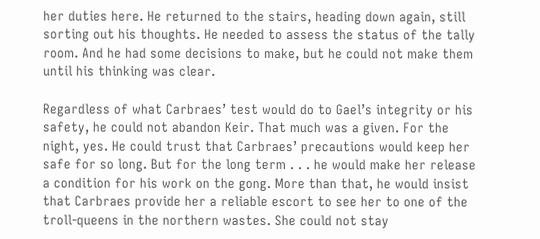her duties here. He returned to the stairs, heading down again, still sorting out his thoughts. He needed to assess the status of the tally room. And he had some decisions to make, but he could not make them until his thinking was clear.

Regardless of what Carbraes’ test would do to Gael’s integrity or his safety, he could not abandon Keir. That much was a given. For the night, yes. He could trust that Carbraes’ precautions would keep her safe for so long. But for the long term . . . he would make her release a condition for his work on the gong. More than that, he would insist that Carbraes provide her a reliable escort to see her to one of the troll-queens in the northern wastes. She could not stay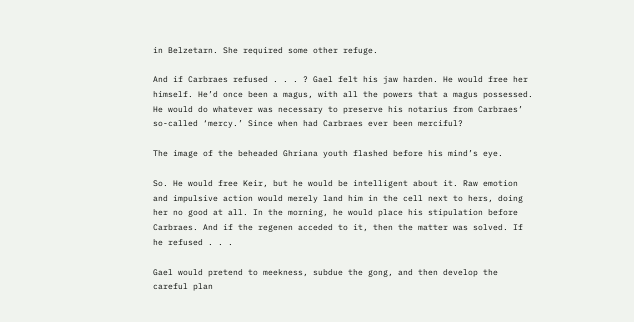in Belzetarn. She required some other refuge.

And if Carbraes refused . . . ? Gael felt his jaw harden. He would free her himself. He’d once been a magus, with all the powers that a magus possessed. He would do whatever was necessary to preserve his notarius from Carbraes’ so-called ‘mercy.’ Since when had Carbraes ever been merciful?

The image of the beheaded Ghriana youth flashed before his mind’s eye.

So. He would free Keir, but he would be intelligent about it. Raw emotion and impulsive action would merely land him in the cell next to hers, doing her no good at all. In the morning, he would place his stipulation before Carbraes. And if the regenen acceded to it, then the matter was solved. If he refused . . .

Gael would pretend to meekness, subdue the gong, and then develop the careful plan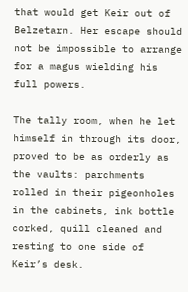that would get Keir out of Belzetarn. Her escape should not be impossible to arrange for a magus wielding his full powers.

The tally room, when he let himself in through its door, proved to be as orderly as the vaults: parchments rolled in their pigeonholes in the cabinets, ink bottle corked, quill cleaned and resting to one side of Keir’s desk.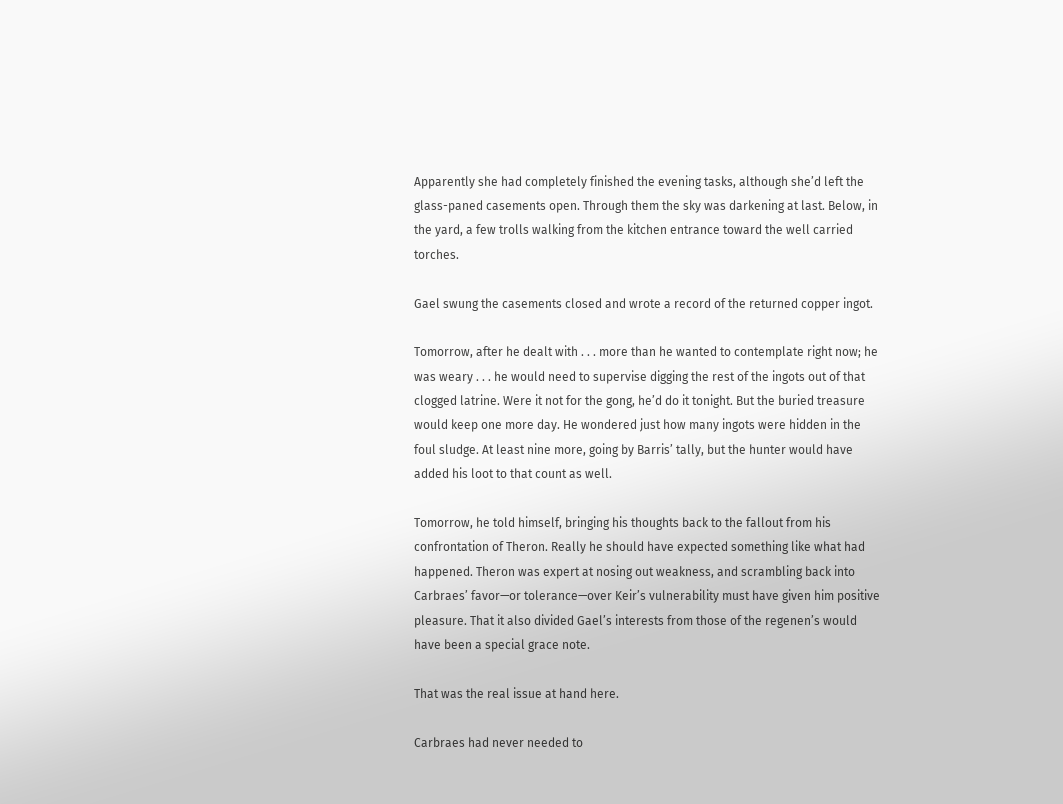Apparently she had completely finished the evening tasks, although she’d left the glass-paned casements open. Through them the sky was darkening at last. Below, in the yard, a few trolls walking from the kitchen entrance toward the well carried torches.

Gael swung the casements closed and wrote a record of the returned copper ingot.

Tomorrow, after he dealt with . . . more than he wanted to contemplate right now; he was weary . . . he would need to supervise digging the rest of the ingots out of that clogged latrine. Were it not for the gong, he’d do it tonight. But the buried treasure would keep one more day. He wondered just how many ingots were hidden in the foul sludge. At least nine more, going by Barris’ tally, but the hunter would have added his loot to that count as well.

Tomorrow, he told himself, bringing his thoughts back to the fallout from his confrontation of Theron. Really he should have expected something like what had happened. Theron was expert at nosing out weakness, and scrambling back into Carbraes’ favor—or tolerance—over Keir’s vulnerability must have given him positive pleasure. That it also divided Gael’s interests from those of the regenen’s would have been a special grace note.

That was the real issue at hand here.

Carbraes had never needed to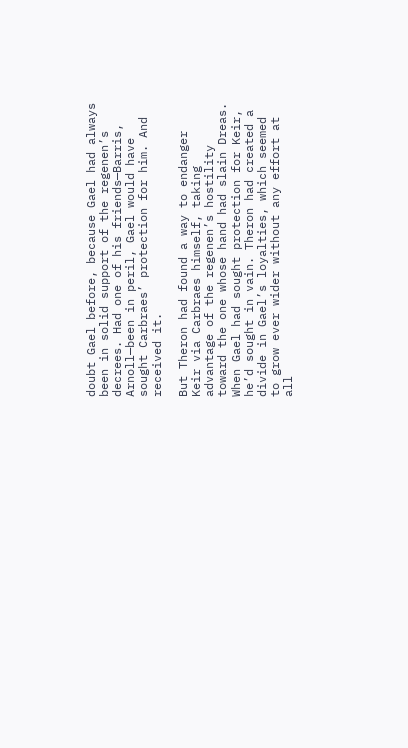doubt Gael before, because Gael had always been in solid support of the regenen’s decrees. Had one of his friends—Barris, Arnoll—been in peril, Gael would have sought Carbraes’ protection for him. And received it.

But Theron had found a way to endanger Keir via Carbraes himself, taking advantage of the regenen’s hostility toward the one whose hand had slain Dreas. When Gael had sought protection for Keir, he’d sought in vain. Theron had created a divide in Gael’s loyalties, which seemed to grow ever wider without any effort at all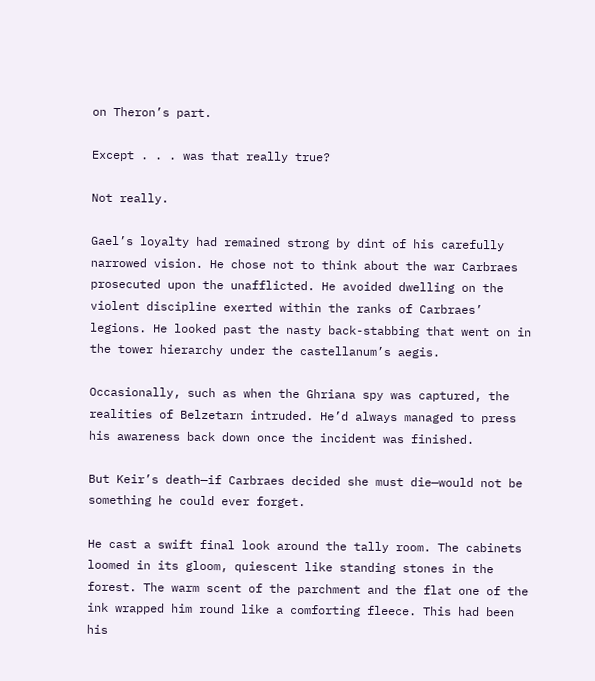on Theron’s part.

Except . . . was that really true?

Not really.

Gael’s loyalty had remained strong by dint of his carefully narrowed vision. He chose not to think about the war Carbraes prosecuted upon the unafflicted. He avoided dwelling on the violent discipline exerted within the ranks of Carbraes’ legions. He looked past the nasty back-stabbing that went on in the tower hierarchy under the castellanum’s aegis.

Occasionally, such as when the Ghriana spy was captured, the realities of Belzetarn intruded. He’d always managed to press his awareness back down once the incident was finished.

But Keir’s death—if Carbraes decided she must die—would not be something he could ever forget.

He cast a swift final look around the tally room. The cabinets loomed in its gloom, quiescent like standing stones in the forest. The warm scent of the parchment and the flat one of the ink wrapped him round like a comforting fleece. This had been his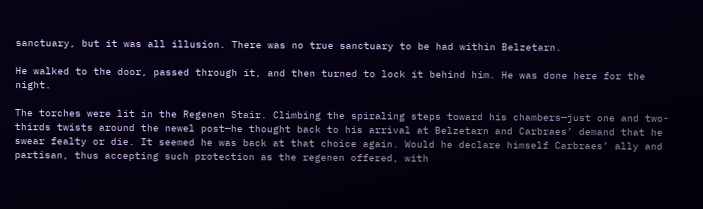sanctuary, but it was all illusion. There was no true sanctuary to be had within Belzetarn.

He walked to the door, passed through it, and then turned to lock it behind him. He was done here for the night.

The torches were lit in the Regenen Stair. Climbing the spiraling steps toward his chambers—just one and two-thirds twists around the newel post—he thought back to his arrival at Belzetarn and Carbraes’ demand that he swear fealty or die. It seemed he was back at that choice again. Would he declare himself Carbraes’ ally and partisan, thus accepting such protection as the regenen offered, with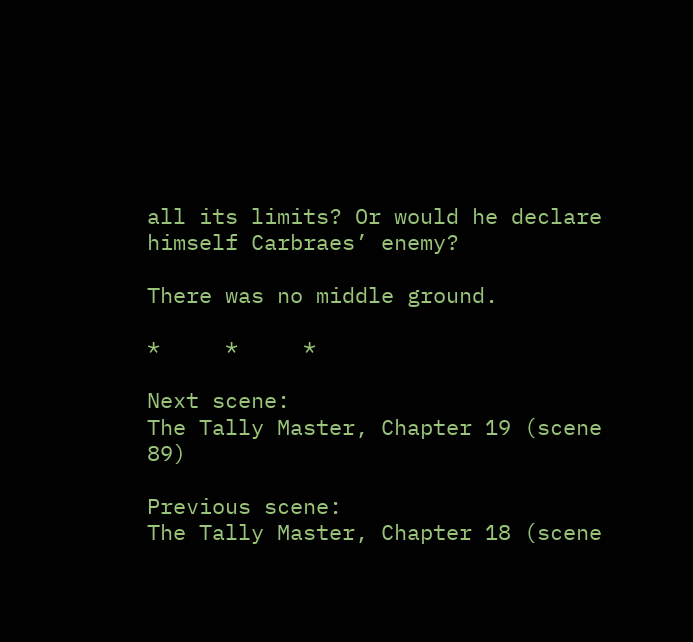all its limits? Or would he declare himself Carbraes’ enemy?

There was no middle ground.

*     *     *

Next scene:
The Tally Master, Chapter 19 (scene 89)

Previous scene:
The Tally Master, Chapter 18 (scene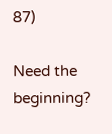87)

Need the beginning?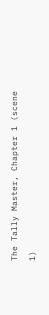The Tally Master, Chapter 1 (scene 1)